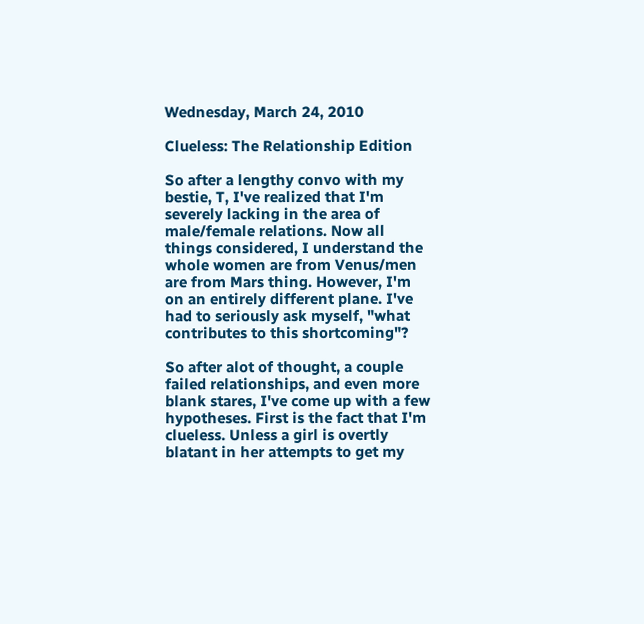Wednesday, March 24, 2010

Clueless: The Relationship Edition

So after a lengthy convo with my bestie, T, I've realized that I'm severely lacking in the area of male/female relations. Now all things considered, I understand the whole women are from Venus/men are from Mars thing. However, I'm on an entirely different plane. I've had to seriously ask myself, "what contributes to this shortcoming"?

So after alot of thought, a couple failed relationships, and even more blank stares, I've come up with a few hypotheses. First is the fact that I'm clueless. Unless a girl is overtly blatant in her attempts to get my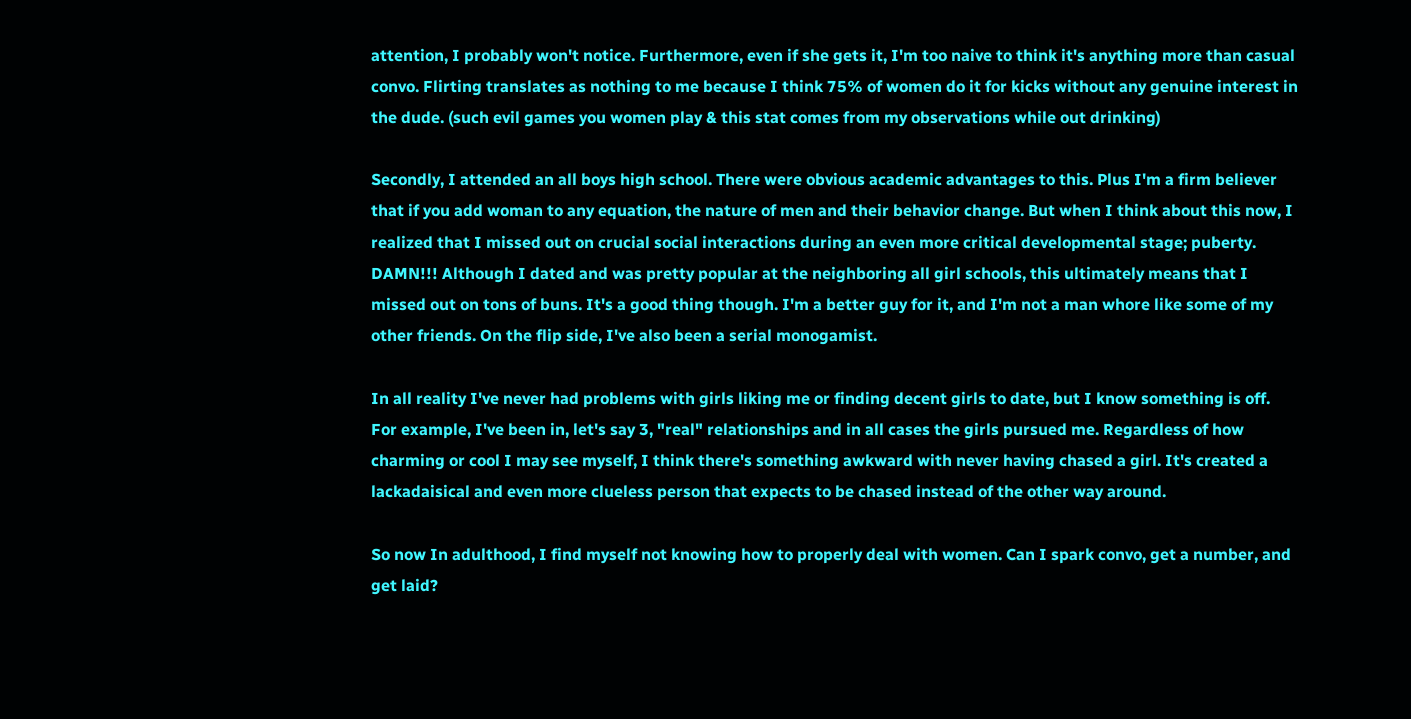attention, I probably won't notice. Furthermore, even if she gets it, I'm too naive to think it's anything more than casual convo. Flirting translates as nothing to me because I think 75% of women do it for kicks without any genuine interest in the dude. (such evil games you women play & this stat comes from my observations while out drinking)

Secondly, I attended an all boys high school. There were obvious academic advantages to this. Plus I'm a firm believer that if you add woman to any equation, the nature of men and their behavior change. But when I think about this now, I realized that I missed out on crucial social interactions during an even more critical developmental stage; puberty. DAMN!!! Although I dated and was pretty popular at the neighboring all girl schools, this ultimately means that I missed out on tons of buns. It's a good thing though. I'm a better guy for it, and I'm not a man whore like some of my other friends. On the flip side, I've also been a serial monogamist.

In all reality I've never had problems with girls liking me or finding decent girls to date, but I know something is off. For example, I've been in, let's say 3, "real" relationships and in all cases the girls pursued me. Regardless of how charming or cool I may see myself, I think there's something awkward with never having chased a girl. It's created a lackadaisical and even more clueless person that expects to be chased instead of the other way around.

So now In adulthood, I find myself not knowing how to properly deal with women. Can I spark convo, get a number, and get laid?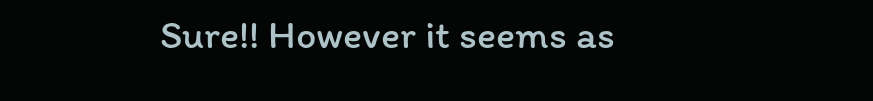Sure!! However it seems as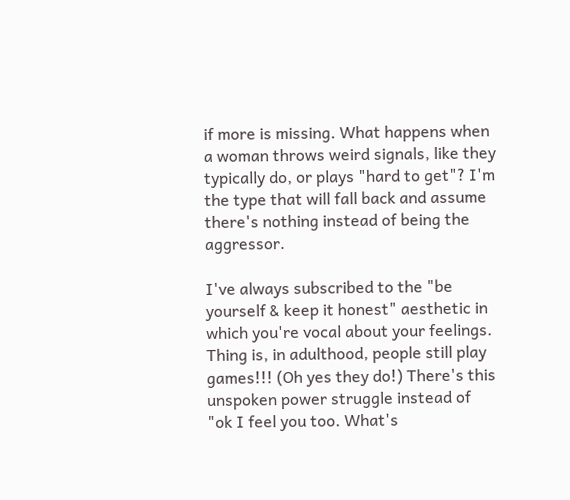if more is missing. What happens when a woman throws weird signals, like they typically do, or plays "hard to get"? I'm the type that will fall back and assume there's nothing instead of being the aggressor.

I've always subscribed to the "be yourself & keep it honest" aesthetic in which you're vocal about your feelings. Thing is, in adulthood, people still play games!!! (Oh yes they do!) There's this unspoken power struggle instead of "ok I feel you too. What's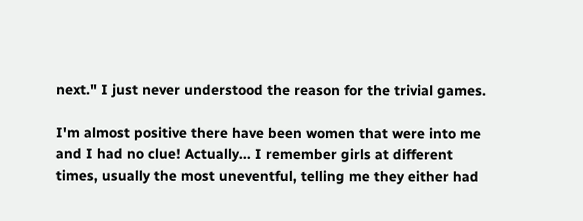next." I just never understood the reason for the trivial games.

I'm almost positive there have been women that were into me and I had no clue! Actually... I remember girls at different times, usually the most uneventful, telling me they either had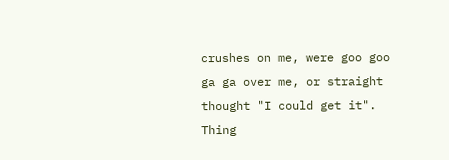crushes on me, were goo goo ga ga over me, or straight thought "I could get it". Thing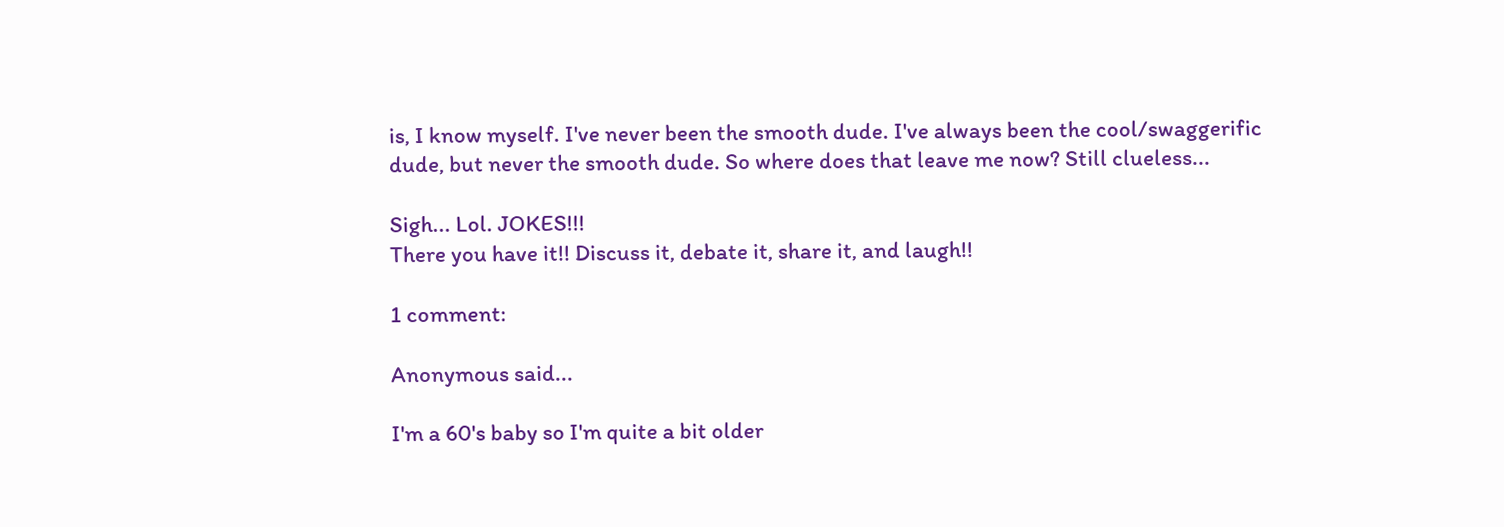is, I know myself. I've never been the smooth dude. I've always been the cool/swaggerific dude, but never the smooth dude. So where does that leave me now? Still clueless...

Sigh... Lol. JOKES!!!
There you have it!! Discuss it, debate it, share it, and laugh!!

1 comment:

Anonymous said...

I'm a 60's baby so I'm quite a bit older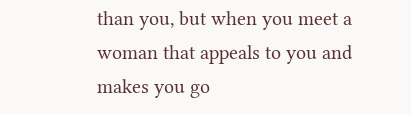than you, but when you meet a woman that appeals to you and makes you go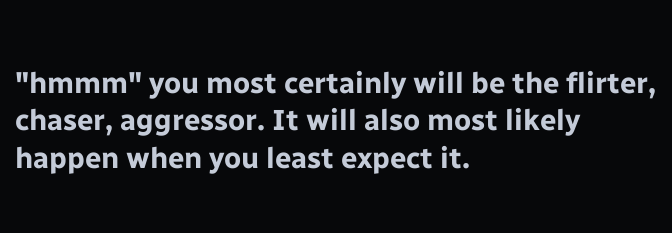"hmmm" you most certainly will be the flirter, chaser, aggressor. It will also most likely happen when you least expect it.